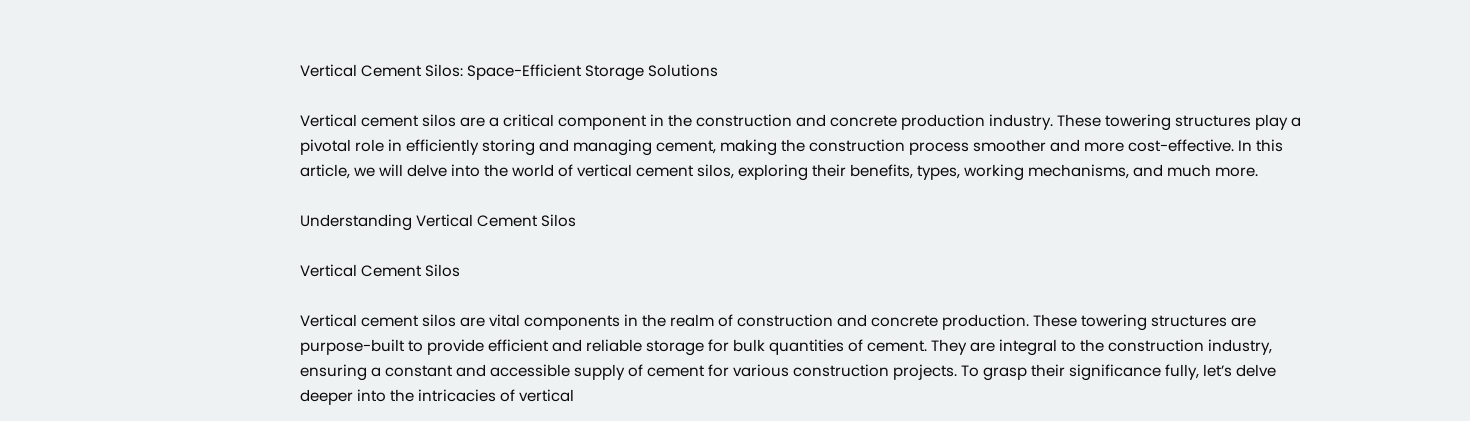Vertical Cement Silos: Space-Efficient Storage Solutions

Vertical cement silos are a critical component in the construction and concrete production industry. These towering structures play a pivotal role in efficiently storing and managing cement, making the construction process smoother and more cost-effective. In this article, we will delve into the world of vertical cement silos, exploring their benefits, types, working mechanisms, and much more.

Understanding Vertical Cement Silos

Vertical Cement Silos

Vertical cement silos are vital components in the realm of construction and concrete production. These towering structures are purpose-built to provide efficient and reliable storage for bulk quantities of cement. They are integral to the construction industry, ensuring a constant and accessible supply of cement for various construction projects. To grasp their significance fully, let’s delve deeper into the intricacies of vertical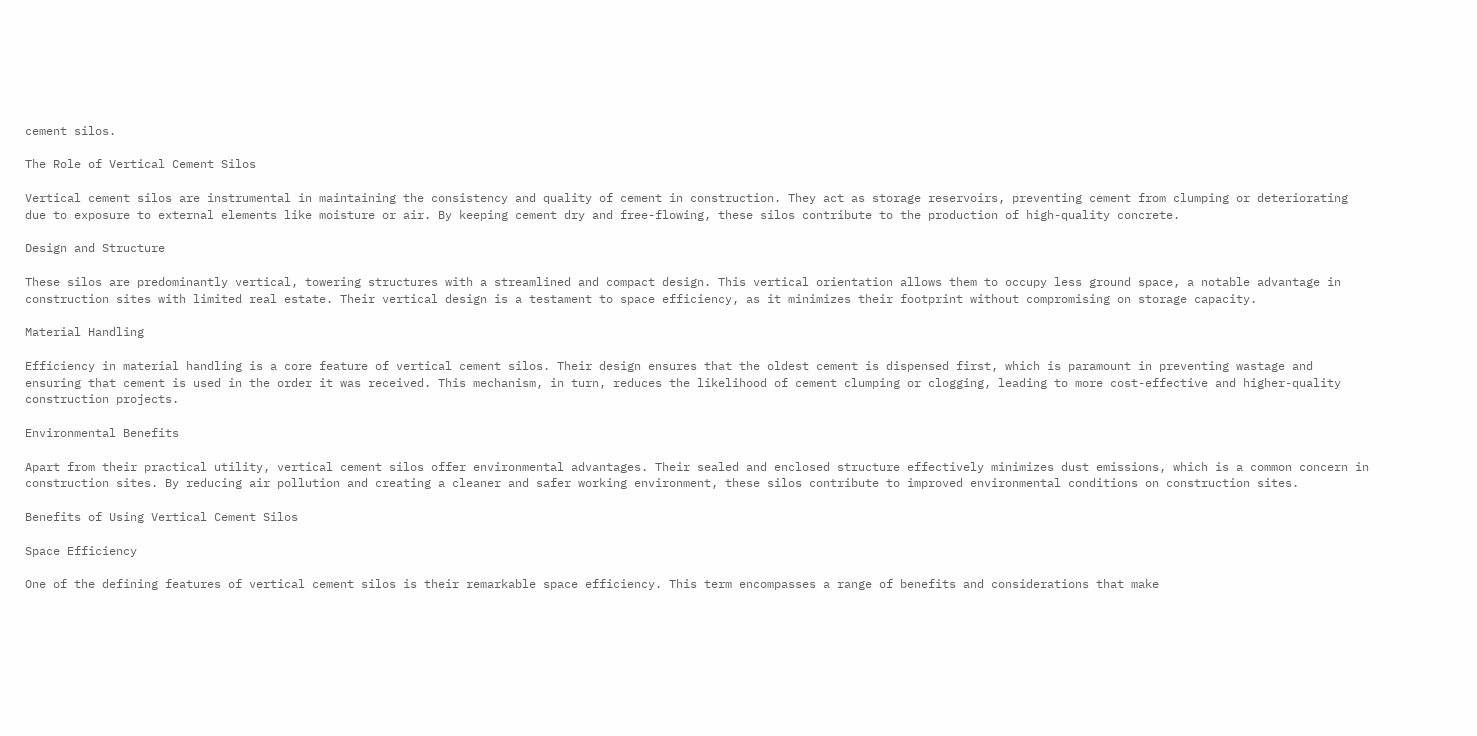cement silos.

The Role of Vertical Cement Silos

Vertical cement silos are instrumental in maintaining the consistency and quality of cement in construction. They act as storage reservoirs, preventing cement from clumping or deteriorating due to exposure to external elements like moisture or air. By keeping cement dry and free-flowing, these silos contribute to the production of high-quality concrete.

Design and Structure

These silos are predominantly vertical, towering structures with a streamlined and compact design. This vertical orientation allows them to occupy less ground space, a notable advantage in construction sites with limited real estate. Their vertical design is a testament to space efficiency, as it minimizes their footprint without compromising on storage capacity.

Material Handling

Efficiency in material handling is a core feature of vertical cement silos. Their design ensures that the oldest cement is dispensed first, which is paramount in preventing wastage and ensuring that cement is used in the order it was received. This mechanism, in turn, reduces the likelihood of cement clumping or clogging, leading to more cost-effective and higher-quality construction projects.

Environmental Benefits

Apart from their practical utility, vertical cement silos offer environmental advantages. Their sealed and enclosed structure effectively minimizes dust emissions, which is a common concern in construction sites. By reducing air pollution and creating a cleaner and safer working environment, these silos contribute to improved environmental conditions on construction sites.

Benefits of Using Vertical Cement Silos

Space Efficiency

One of the defining features of vertical cement silos is their remarkable space efficiency. This term encompasses a range of benefits and considerations that make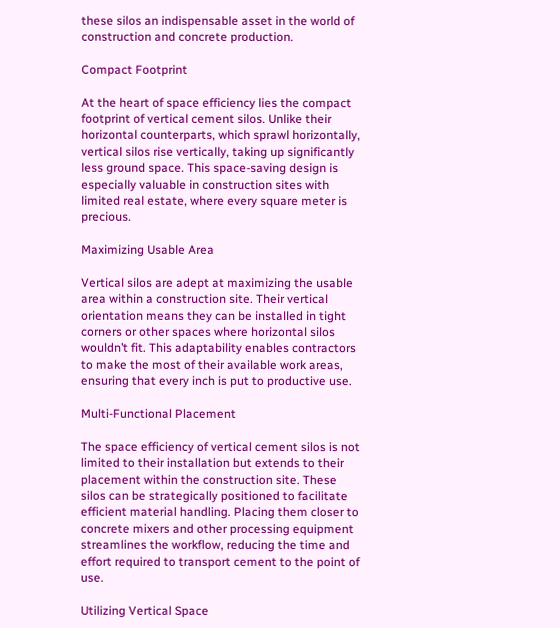these silos an indispensable asset in the world of construction and concrete production.

Compact Footprint

At the heart of space efficiency lies the compact footprint of vertical cement silos. Unlike their horizontal counterparts, which sprawl horizontally, vertical silos rise vertically, taking up significantly less ground space. This space-saving design is especially valuable in construction sites with limited real estate, where every square meter is precious.

Maximizing Usable Area

Vertical silos are adept at maximizing the usable area within a construction site. Their vertical orientation means they can be installed in tight corners or other spaces where horizontal silos wouldn’t fit. This adaptability enables contractors to make the most of their available work areas, ensuring that every inch is put to productive use.

Multi-Functional Placement

The space efficiency of vertical cement silos is not limited to their installation but extends to their placement within the construction site. These silos can be strategically positioned to facilitate efficient material handling. Placing them closer to concrete mixers and other processing equipment streamlines the workflow, reducing the time and effort required to transport cement to the point of use.

Utilizing Vertical Space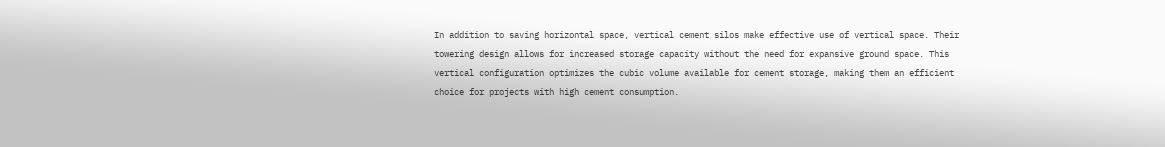In addition to saving horizontal space, vertical cement silos make effective use of vertical space. Their towering design allows for increased storage capacity without the need for expansive ground space. This vertical configuration optimizes the cubic volume available for cement storage, making them an efficient choice for projects with high cement consumption.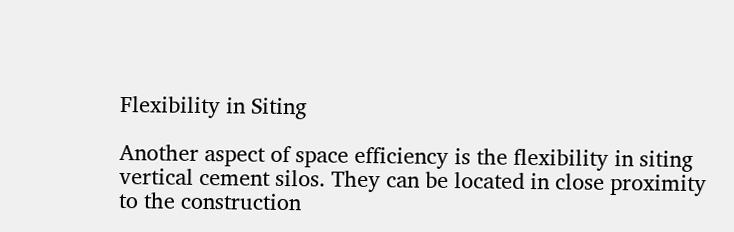Flexibility in Siting

Another aspect of space efficiency is the flexibility in siting vertical cement silos. They can be located in close proximity to the construction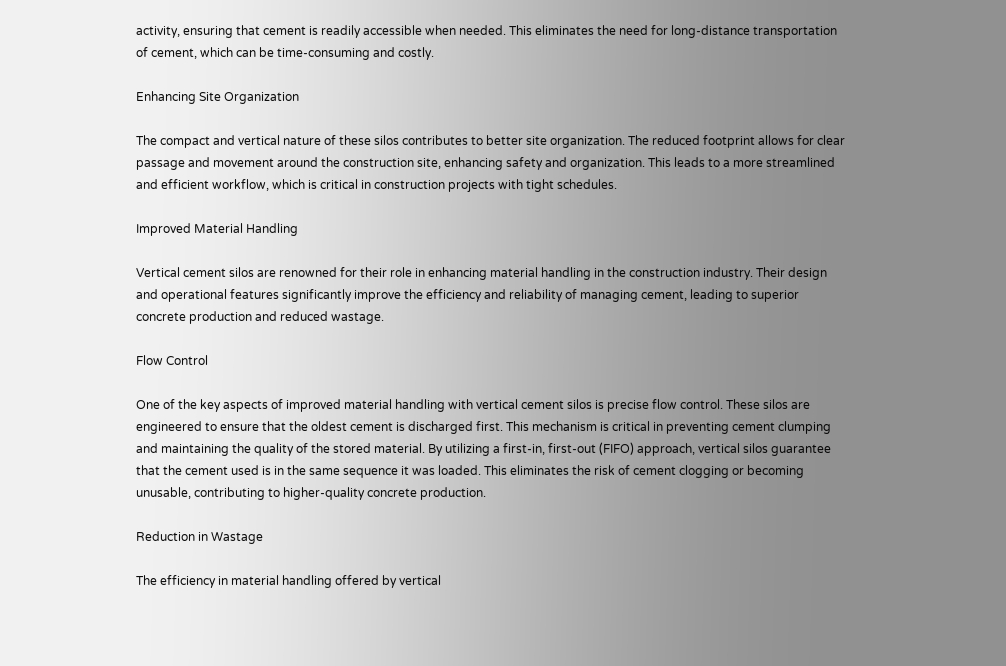activity, ensuring that cement is readily accessible when needed. This eliminates the need for long-distance transportation of cement, which can be time-consuming and costly.

Enhancing Site Organization

The compact and vertical nature of these silos contributes to better site organization. The reduced footprint allows for clear passage and movement around the construction site, enhancing safety and organization. This leads to a more streamlined and efficient workflow, which is critical in construction projects with tight schedules.

Improved Material Handling

Vertical cement silos are renowned for their role in enhancing material handling in the construction industry. Their design and operational features significantly improve the efficiency and reliability of managing cement, leading to superior concrete production and reduced wastage.

Flow Control

One of the key aspects of improved material handling with vertical cement silos is precise flow control. These silos are engineered to ensure that the oldest cement is discharged first. This mechanism is critical in preventing cement clumping and maintaining the quality of the stored material. By utilizing a first-in, first-out (FIFO) approach, vertical silos guarantee that the cement used is in the same sequence it was loaded. This eliminates the risk of cement clogging or becoming unusable, contributing to higher-quality concrete production.

Reduction in Wastage

The efficiency in material handling offered by vertical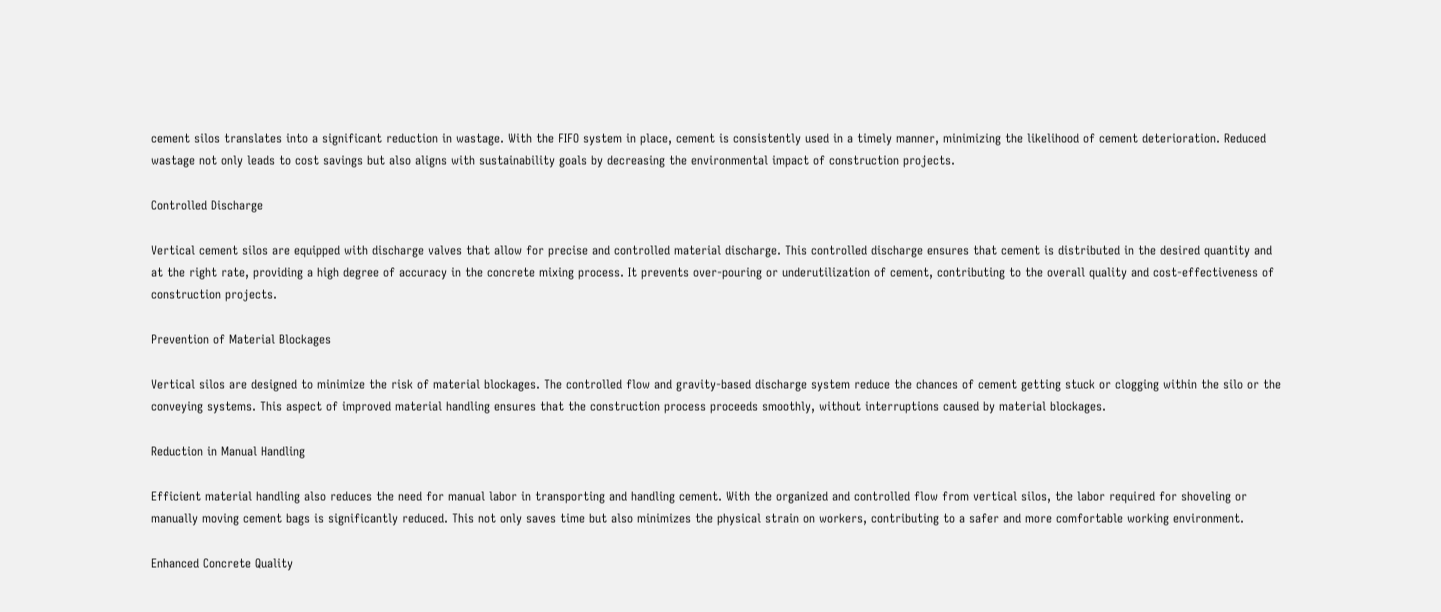cement silos translates into a significant reduction in wastage. With the FIFO system in place, cement is consistently used in a timely manner, minimizing the likelihood of cement deterioration. Reduced wastage not only leads to cost savings but also aligns with sustainability goals by decreasing the environmental impact of construction projects.

Controlled Discharge

Vertical cement silos are equipped with discharge valves that allow for precise and controlled material discharge. This controlled discharge ensures that cement is distributed in the desired quantity and at the right rate, providing a high degree of accuracy in the concrete mixing process. It prevents over-pouring or underutilization of cement, contributing to the overall quality and cost-effectiveness of construction projects.

Prevention of Material Blockages

Vertical silos are designed to minimize the risk of material blockages. The controlled flow and gravity-based discharge system reduce the chances of cement getting stuck or clogging within the silo or the conveying systems. This aspect of improved material handling ensures that the construction process proceeds smoothly, without interruptions caused by material blockages.

Reduction in Manual Handling

Efficient material handling also reduces the need for manual labor in transporting and handling cement. With the organized and controlled flow from vertical silos, the labor required for shoveling or manually moving cement bags is significantly reduced. This not only saves time but also minimizes the physical strain on workers, contributing to a safer and more comfortable working environment.

Enhanced Concrete Quality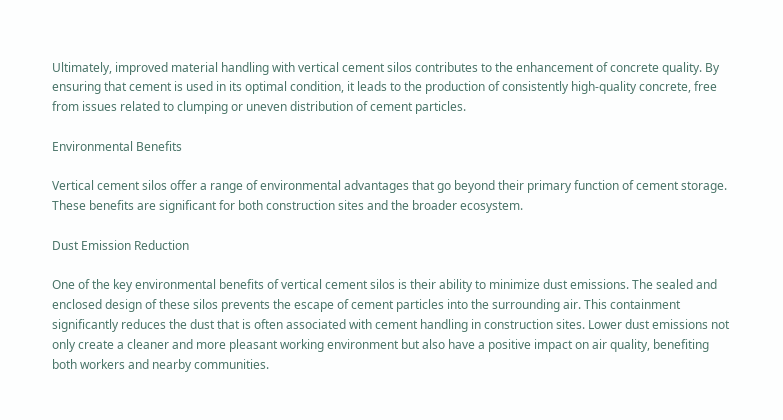Ultimately, improved material handling with vertical cement silos contributes to the enhancement of concrete quality. By ensuring that cement is used in its optimal condition, it leads to the production of consistently high-quality concrete, free from issues related to clumping or uneven distribution of cement particles.

Environmental Benefits

Vertical cement silos offer a range of environmental advantages that go beyond their primary function of cement storage. These benefits are significant for both construction sites and the broader ecosystem.

Dust Emission Reduction

One of the key environmental benefits of vertical cement silos is their ability to minimize dust emissions. The sealed and enclosed design of these silos prevents the escape of cement particles into the surrounding air. This containment significantly reduces the dust that is often associated with cement handling in construction sites. Lower dust emissions not only create a cleaner and more pleasant working environment but also have a positive impact on air quality, benefiting both workers and nearby communities.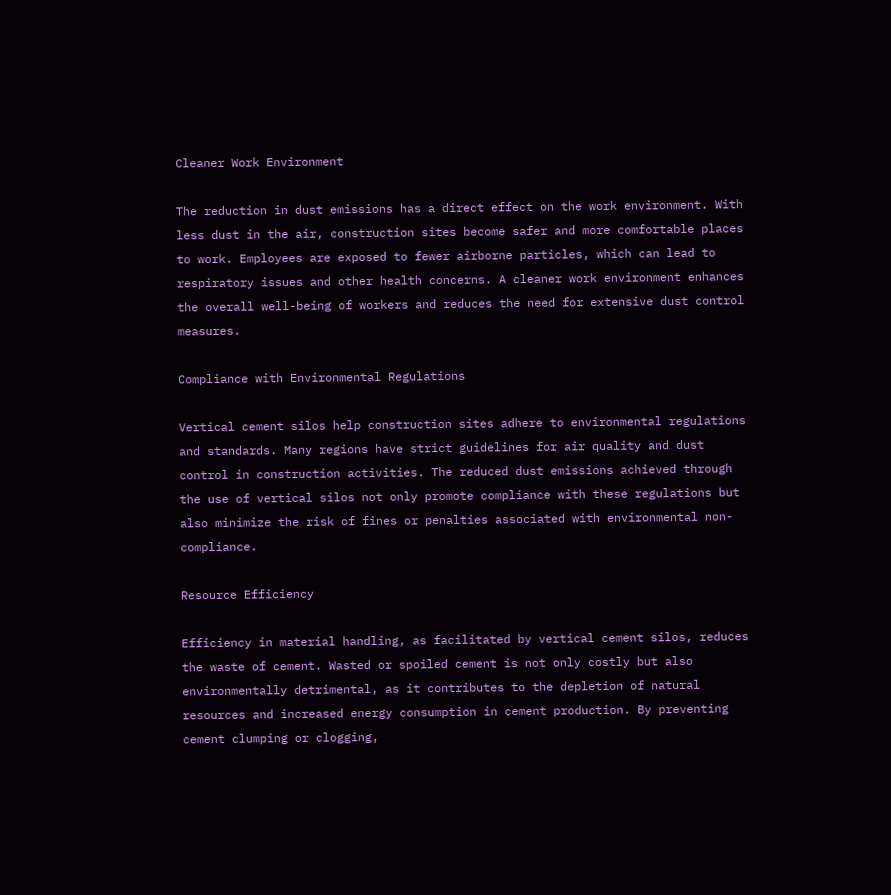Cleaner Work Environment

The reduction in dust emissions has a direct effect on the work environment. With less dust in the air, construction sites become safer and more comfortable places to work. Employees are exposed to fewer airborne particles, which can lead to respiratory issues and other health concerns. A cleaner work environment enhances the overall well-being of workers and reduces the need for extensive dust control measures.

Compliance with Environmental Regulations

Vertical cement silos help construction sites adhere to environmental regulations and standards. Many regions have strict guidelines for air quality and dust control in construction activities. The reduced dust emissions achieved through the use of vertical silos not only promote compliance with these regulations but also minimize the risk of fines or penalties associated with environmental non-compliance.

Resource Efficiency

Efficiency in material handling, as facilitated by vertical cement silos, reduces the waste of cement. Wasted or spoiled cement is not only costly but also environmentally detrimental, as it contributes to the depletion of natural resources and increased energy consumption in cement production. By preventing cement clumping or clogging,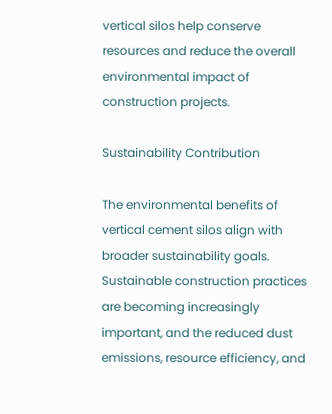vertical silos help conserve resources and reduce the overall environmental impact of construction projects.

Sustainability Contribution

The environmental benefits of vertical cement silos align with broader sustainability goals. Sustainable construction practices are becoming increasingly important, and the reduced dust emissions, resource efficiency, and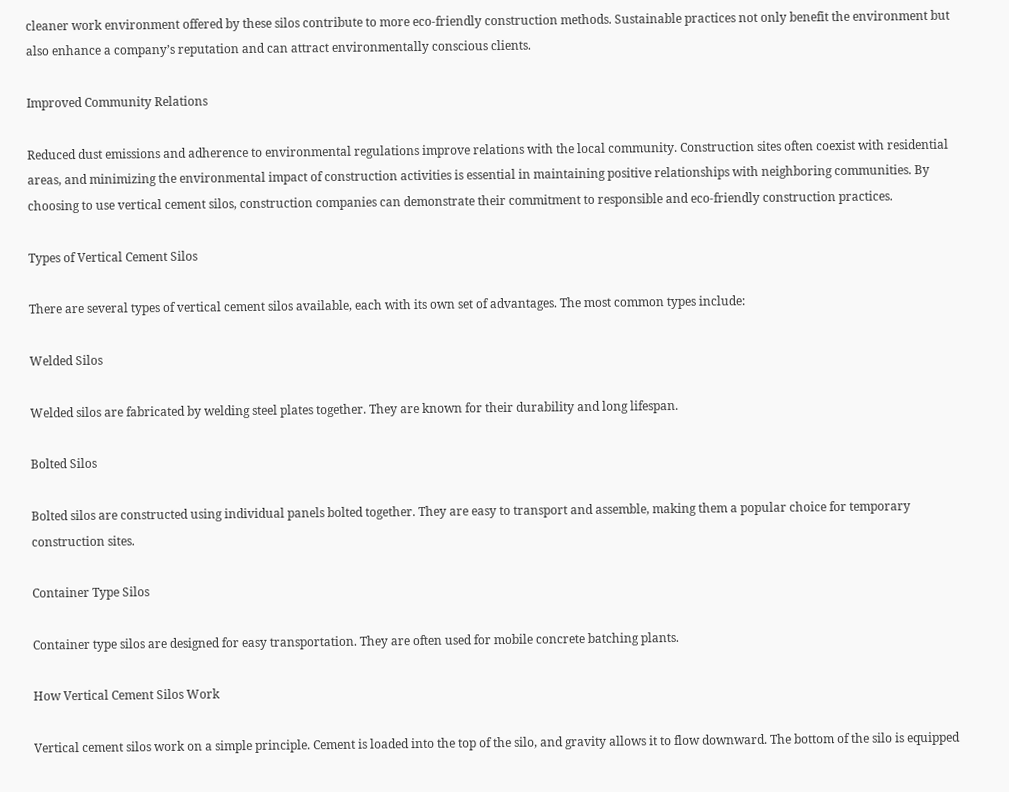cleaner work environment offered by these silos contribute to more eco-friendly construction methods. Sustainable practices not only benefit the environment but also enhance a company’s reputation and can attract environmentally conscious clients.

Improved Community Relations

Reduced dust emissions and adherence to environmental regulations improve relations with the local community. Construction sites often coexist with residential areas, and minimizing the environmental impact of construction activities is essential in maintaining positive relationships with neighboring communities. By choosing to use vertical cement silos, construction companies can demonstrate their commitment to responsible and eco-friendly construction practices.

Types of Vertical Cement Silos

There are several types of vertical cement silos available, each with its own set of advantages. The most common types include:

Welded Silos

Welded silos are fabricated by welding steel plates together. They are known for their durability and long lifespan.

Bolted Silos

Bolted silos are constructed using individual panels bolted together. They are easy to transport and assemble, making them a popular choice for temporary construction sites.

Container Type Silos

Container type silos are designed for easy transportation. They are often used for mobile concrete batching plants.

How Vertical Cement Silos Work

Vertical cement silos work on a simple principle. Cement is loaded into the top of the silo, and gravity allows it to flow downward. The bottom of the silo is equipped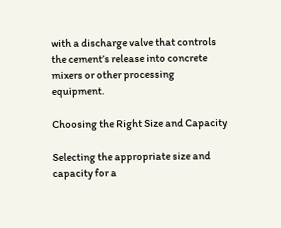with a discharge valve that controls the cement’s release into concrete mixers or other processing equipment.

Choosing the Right Size and Capacity

Selecting the appropriate size and capacity for a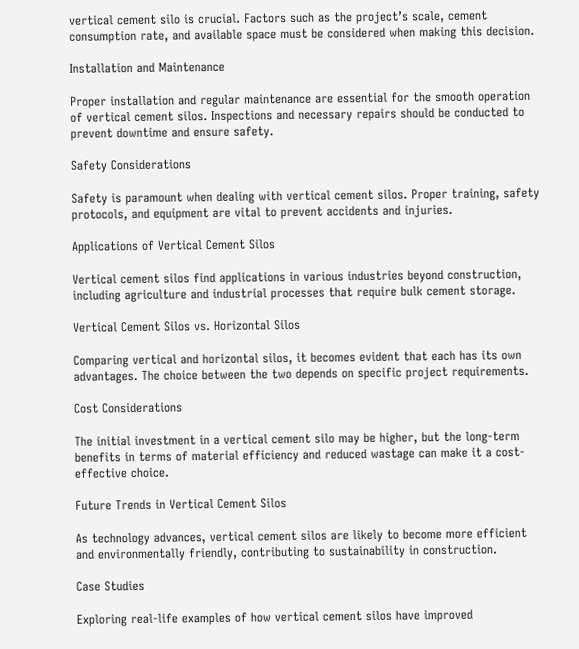vertical cement silo is crucial. Factors such as the project’s scale, cement consumption rate, and available space must be considered when making this decision.

Installation and Maintenance

Proper installation and regular maintenance are essential for the smooth operation of vertical cement silos. Inspections and necessary repairs should be conducted to prevent downtime and ensure safety.

Safety Considerations

Safety is paramount when dealing with vertical cement silos. Proper training, safety protocols, and equipment are vital to prevent accidents and injuries.

Applications of Vertical Cement Silos

Vertical cement silos find applications in various industries beyond construction, including agriculture and industrial processes that require bulk cement storage.

Vertical Cement Silos vs. Horizontal Silos

Comparing vertical and horizontal silos, it becomes evident that each has its own advantages. The choice between the two depends on specific project requirements.

Cost Considerations

The initial investment in a vertical cement silo may be higher, but the long-term benefits in terms of material efficiency and reduced wastage can make it a cost-effective choice.

Future Trends in Vertical Cement Silos

As technology advances, vertical cement silos are likely to become more efficient and environmentally friendly, contributing to sustainability in construction.

Case Studies

Exploring real-life examples of how vertical cement silos have improved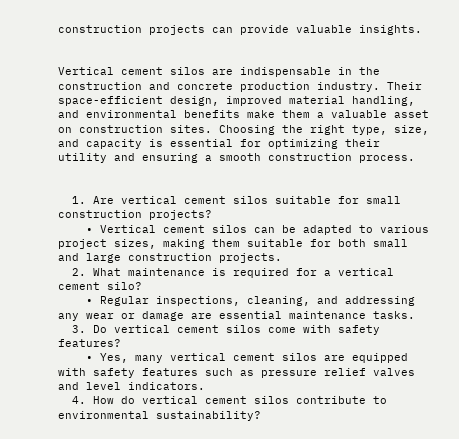construction projects can provide valuable insights.


Vertical cement silos are indispensable in the construction and concrete production industry. Their space-efficient design, improved material handling, and environmental benefits make them a valuable asset on construction sites. Choosing the right type, size, and capacity is essential for optimizing their utility and ensuring a smooth construction process.


  1. Are vertical cement silos suitable for small construction projects?
    • Vertical cement silos can be adapted to various project sizes, making them suitable for both small and large construction projects.
  2. What maintenance is required for a vertical cement silo?
    • Regular inspections, cleaning, and addressing any wear or damage are essential maintenance tasks.
  3. Do vertical cement silos come with safety features?
    • Yes, many vertical cement silos are equipped with safety features such as pressure relief valves and level indicators.
  4. How do vertical cement silos contribute to environmental sustainability?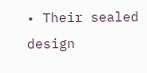• Their sealed design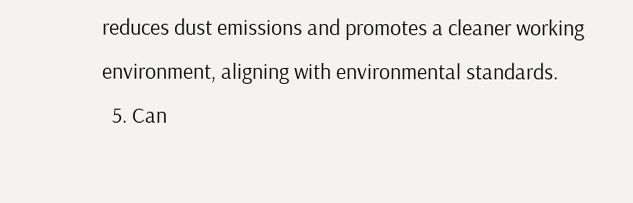reduces dust emissions and promotes a cleaner working environment, aligning with environmental standards.
  5. Can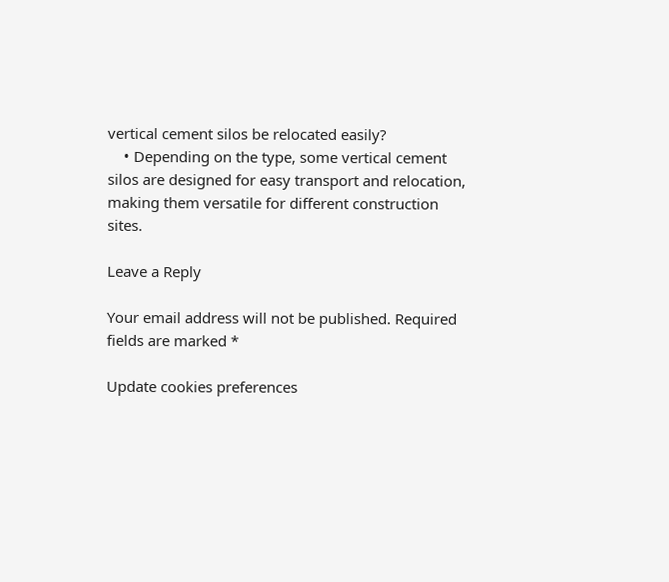vertical cement silos be relocated easily?
    • Depending on the type, some vertical cement silos are designed for easy transport and relocation, making them versatile for different construction sites.

Leave a Reply

Your email address will not be published. Required fields are marked *

Update cookies preferences